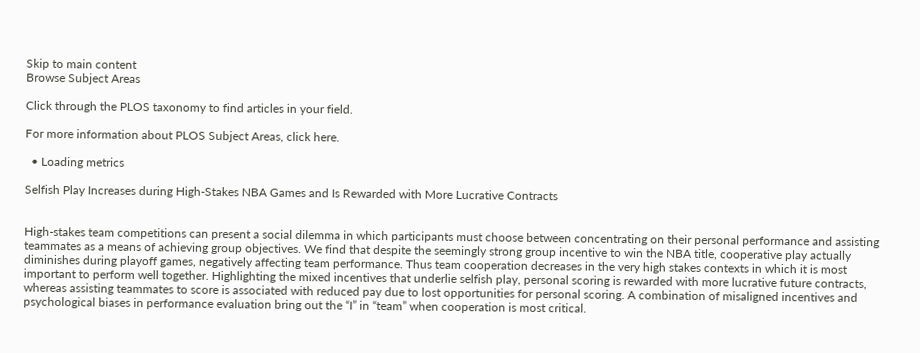Skip to main content
Browse Subject Areas

Click through the PLOS taxonomy to find articles in your field.

For more information about PLOS Subject Areas, click here.

  • Loading metrics

Selfish Play Increases during High-Stakes NBA Games and Is Rewarded with More Lucrative Contracts


High-stakes team competitions can present a social dilemma in which participants must choose between concentrating on their personal performance and assisting teammates as a means of achieving group objectives. We find that despite the seemingly strong group incentive to win the NBA title, cooperative play actually diminishes during playoff games, negatively affecting team performance. Thus team cooperation decreases in the very high stakes contexts in which it is most important to perform well together. Highlighting the mixed incentives that underlie selfish play, personal scoring is rewarded with more lucrative future contracts, whereas assisting teammates to score is associated with reduced pay due to lost opportunities for personal scoring. A combination of misaligned incentives and psychological biases in performance evaluation bring out the “I” in “team” when cooperation is most critical.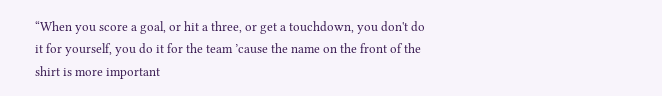“When you score a goal, or hit a three, or get a touchdown, you don't do it for yourself, you do it for the team ’cause the name on the front of the shirt is more important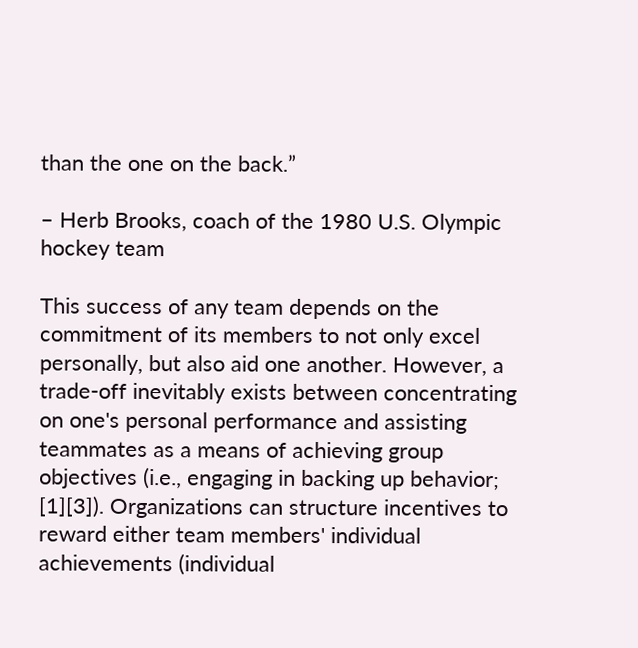than the one on the back.”

– Herb Brooks, coach of the 1980 U.S. Olympic hockey team

This success of any team depends on the commitment of its members to not only excel personally, but also aid one another. However, a trade-off inevitably exists between concentrating on one's personal performance and assisting teammates as a means of achieving group objectives (i.e., engaging in backing up behavior; [1][3]). Organizations can structure incentives to reward either team members' individual achievements (individual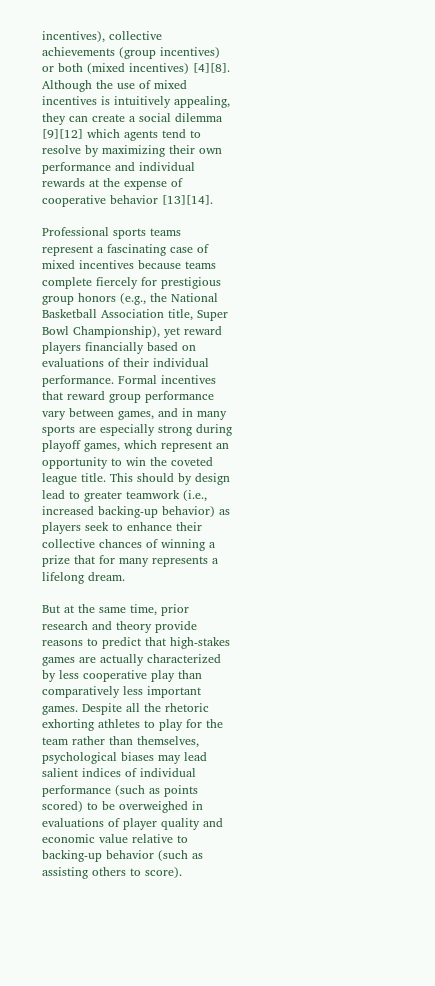incentives), collective achievements (group incentives) or both (mixed incentives) [4][8]. Although the use of mixed incentives is intuitively appealing, they can create a social dilemma [9][12] which agents tend to resolve by maximizing their own performance and individual rewards at the expense of cooperative behavior [13][14].

Professional sports teams represent a fascinating case of mixed incentives because teams complete fiercely for prestigious group honors (e.g., the National Basketball Association title, Super Bowl Championship), yet reward players financially based on evaluations of their individual performance. Formal incentives that reward group performance vary between games, and in many sports are especially strong during playoff games, which represent an opportunity to win the coveted league title. This should by design lead to greater teamwork (i.e., increased backing-up behavior) as players seek to enhance their collective chances of winning a prize that for many represents a lifelong dream.

But at the same time, prior research and theory provide reasons to predict that high-stakes games are actually characterized by less cooperative play than comparatively less important games. Despite all the rhetoric exhorting athletes to play for the team rather than themselves, psychological biases may lead salient indices of individual performance (such as points scored) to be overweighed in evaluations of player quality and economic value relative to backing-up behavior (such as assisting others to score).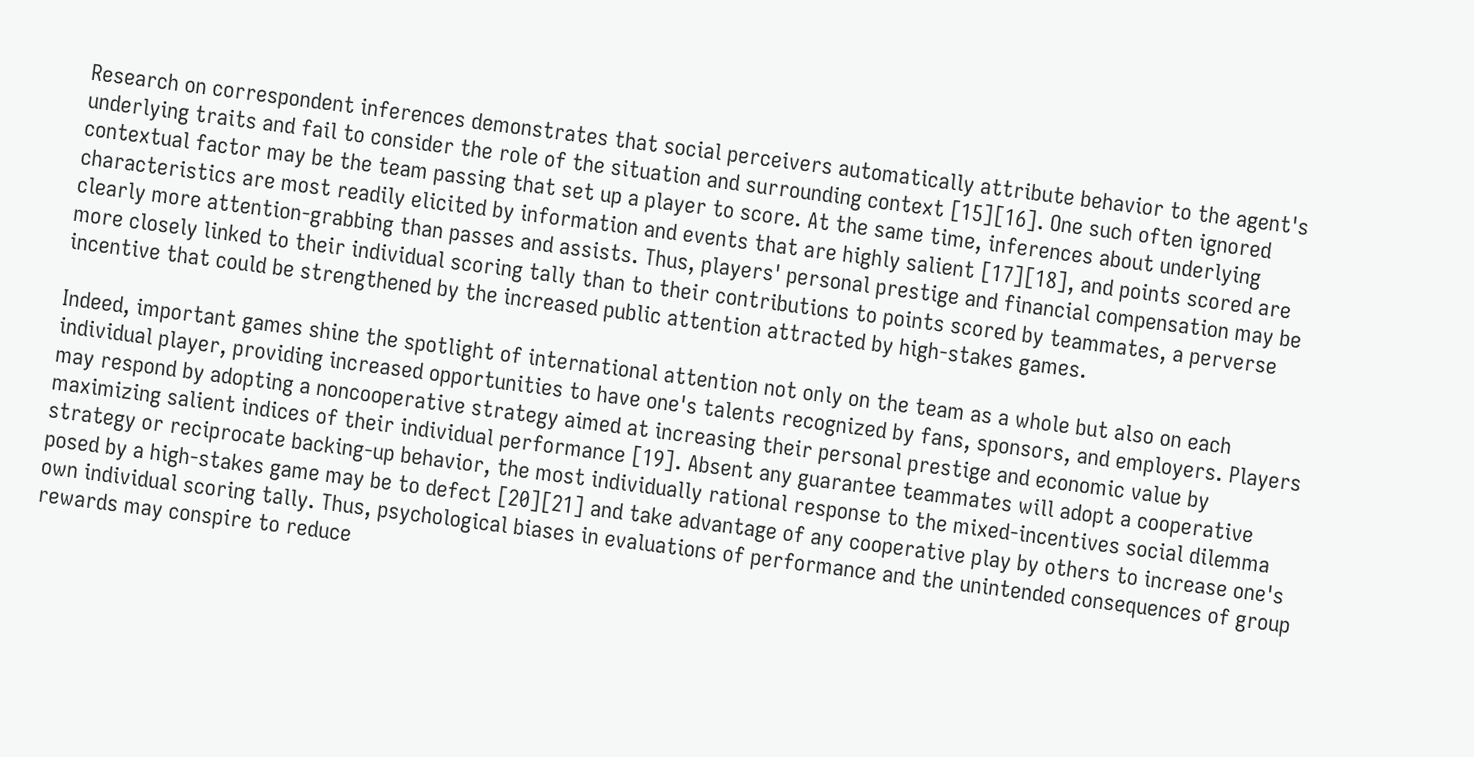Research on correspondent inferences demonstrates that social perceivers automatically attribute behavior to the agent's underlying traits and fail to consider the role of the situation and surrounding context [15][16]. One such often ignored contextual factor may be the team passing that set up a player to score. At the same time, inferences about underlying characteristics are most readily elicited by information and events that are highly salient [17][18], and points scored are clearly more attention-grabbing than passes and assists. Thus, players' personal prestige and financial compensation may be more closely linked to their individual scoring tally than to their contributions to points scored by teammates, a perverse incentive that could be strengthened by the increased public attention attracted by high-stakes games.

Indeed, important games shine the spotlight of international attention not only on the team as a whole but also on each individual player, providing increased opportunities to have one's talents recognized by fans, sponsors, and employers. Players may respond by adopting a noncooperative strategy aimed at increasing their personal prestige and economic value by maximizing salient indices of their individual performance [19]. Absent any guarantee teammates will adopt a cooperative strategy or reciprocate backing-up behavior, the most individually rational response to the mixed-incentives social dilemma posed by a high-stakes game may be to defect [20][21] and take advantage of any cooperative play by others to increase one's own individual scoring tally. Thus, psychological biases in evaluations of performance and the unintended consequences of group rewards may conspire to reduce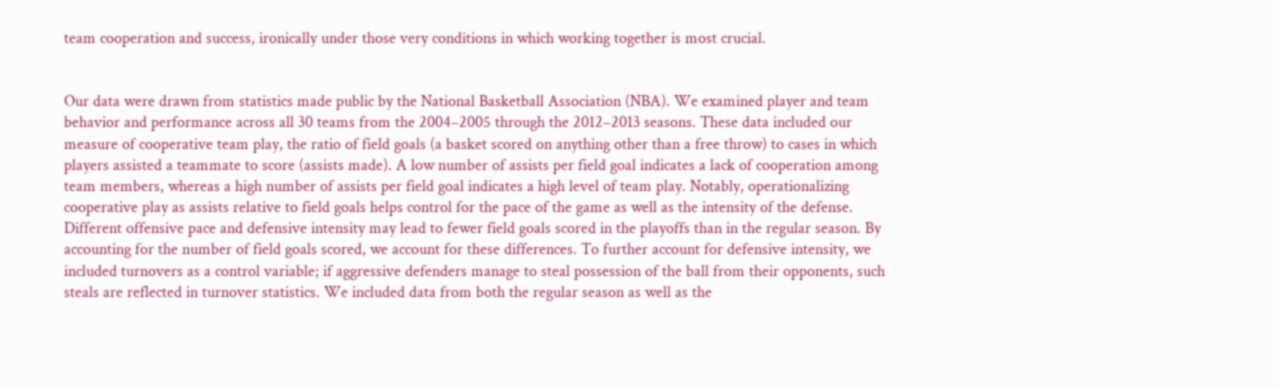team cooperation and success, ironically under those very conditions in which working together is most crucial.


Our data were drawn from statistics made public by the National Basketball Association (NBA). We examined player and team behavior and performance across all 30 teams from the 2004–2005 through the 2012–2013 seasons. These data included our measure of cooperative team play, the ratio of field goals (a basket scored on anything other than a free throw) to cases in which players assisted a teammate to score (assists made). A low number of assists per field goal indicates a lack of cooperation among team members, whereas a high number of assists per field goal indicates a high level of team play. Notably, operationalizing cooperative play as assists relative to field goals helps control for the pace of the game as well as the intensity of the defense. Different offensive pace and defensive intensity may lead to fewer field goals scored in the playoffs than in the regular season. By accounting for the number of field goals scored, we account for these differences. To further account for defensive intensity, we included turnovers as a control variable; if aggressive defenders manage to steal possession of the ball from their opponents, such steals are reflected in turnover statistics. We included data from both the regular season as well as the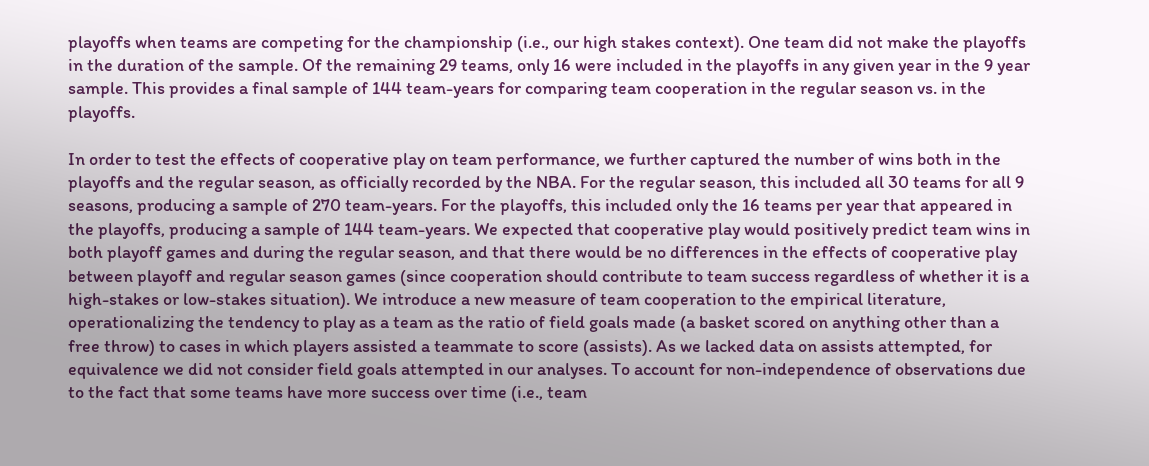playoffs when teams are competing for the championship (i.e., our high stakes context). One team did not make the playoffs in the duration of the sample. Of the remaining 29 teams, only 16 were included in the playoffs in any given year in the 9 year sample. This provides a final sample of 144 team-years for comparing team cooperation in the regular season vs. in the playoffs.

In order to test the effects of cooperative play on team performance, we further captured the number of wins both in the playoffs and the regular season, as officially recorded by the NBA. For the regular season, this included all 30 teams for all 9 seasons, producing a sample of 270 team-years. For the playoffs, this included only the 16 teams per year that appeared in the playoffs, producing a sample of 144 team-years. We expected that cooperative play would positively predict team wins in both playoff games and during the regular season, and that there would be no differences in the effects of cooperative play between playoff and regular season games (since cooperation should contribute to team success regardless of whether it is a high-stakes or low-stakes situation). We introduce a new measure of team cooperation to the empirical literature, operationalizing the tendency to play as a team as the ratio of field goals made (a basket scored on anything other than a free throw) to cases in which players assisted a teammate to score (assists). As we lacked data on assists attempted, for equivalence we did not consider field goals attempted in our analyses. To account for non-independence of observations due to the fact that some teams have more success over time (i.e., team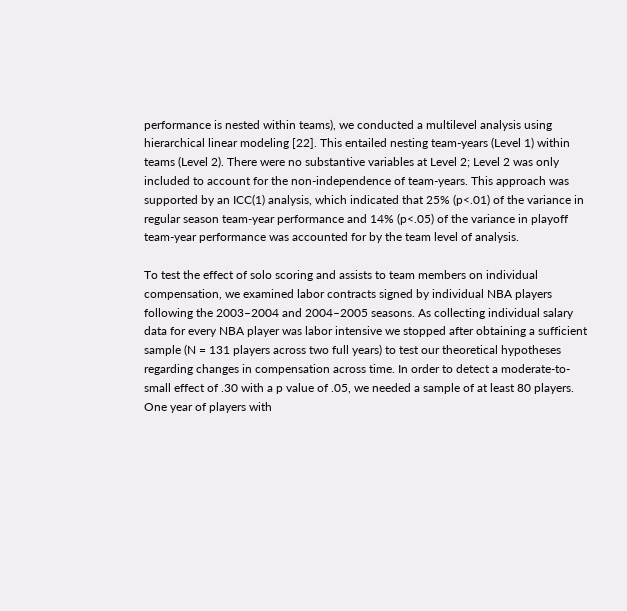performance is nested within teams), we conducted a multilevel analysis using hierarchical linear modeling [22]. This entailed nesting team-years (Level 1) within teams (Level 2). There were no substantive variables at Level 2; Level 2 was only included to account for the non-independence of team-years. This approach was supported by an ICC(1) analysis, which indicated that 25% (p<.01) of the variance in regular season team-year performance and 14% (p<.05) of the variance in playoff team-year performance was accounted for by the team level of analysis.

To test the effect of solo scoring and assists to team members on individual compensation, we examined labor contracts signed by individual NBA players following the 2003–2004 and 2004–2005 seasons. As collecting individual salary data for every NBA player was labor intensive we stopped after obtaining a sufficient sample (N = 131 players across two full years) to test our theoretical hypotheses regarding changes in compensation across time. In order to detect a moderate-to-small effect of .30 with a p value of .05, we needed a sample of at least 80 players. One year of players with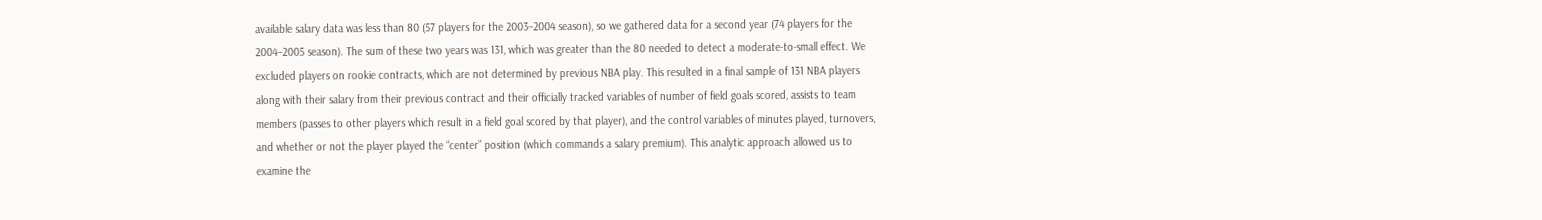available salary data was less than 80 (57 players for the 2003–2004 season), so we gathered data for a second year (74 players for the 2004–2005 season). The sum of these two years was 131, which was greater than the 80 needed to detect a moderate-to-small effect. We excluded players on rookie contracts, which are not determined by previous NBA play. This resulted in a final sample of 131 NBA players along with their salary from their previous contract and their officially tracked variables of number of field goals scored, assists to team members (passes to other players which result in a field goal scored by that player), and the control variables of minutes played, turnovers, and whether or not the player played the “center” position (which commands a salary premium). This analytic approach allowed us to examine the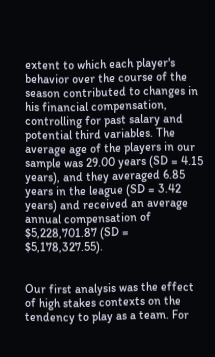extent to which each player's behavior over the course of the season contributed to changes in his financial compensation, controlling for past salary and potential third variables. The average age of the players in our sample was 29.00 years (SD = 4.15 years), and they averaged 6.85 years in the league (SD = 3.42 years) and received an average annual compensation of $5,228,701.87 (SD = $5,178,327.55).


Our first analysis was the effect of high stakes contexts on the tendency to play as a team. For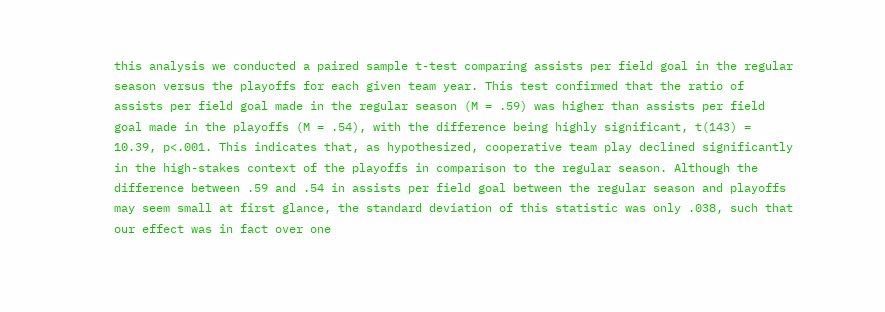this analysis we conducted a paired sample t-test comparing assists per field goal in the regular season versus the playoffs for each given team year. This test confirmed that the ratio of assists per field goal made in the regular season (M = .59) was higher than assists per field goal made in the playoffs (M = .54), with the difference being highly significant, t(143) = 10.39, p<.001. This indicates that, as hypothesized, cooperative team play declined significantly in the high-stakes context of the playoffs in comparison to the regular season. Although the difference between .59 and .54 in assists per field goal between the regular season and playoffs may seem small at first glance, the standard deviation of this statistic was only .038, such that our effect was in fact over one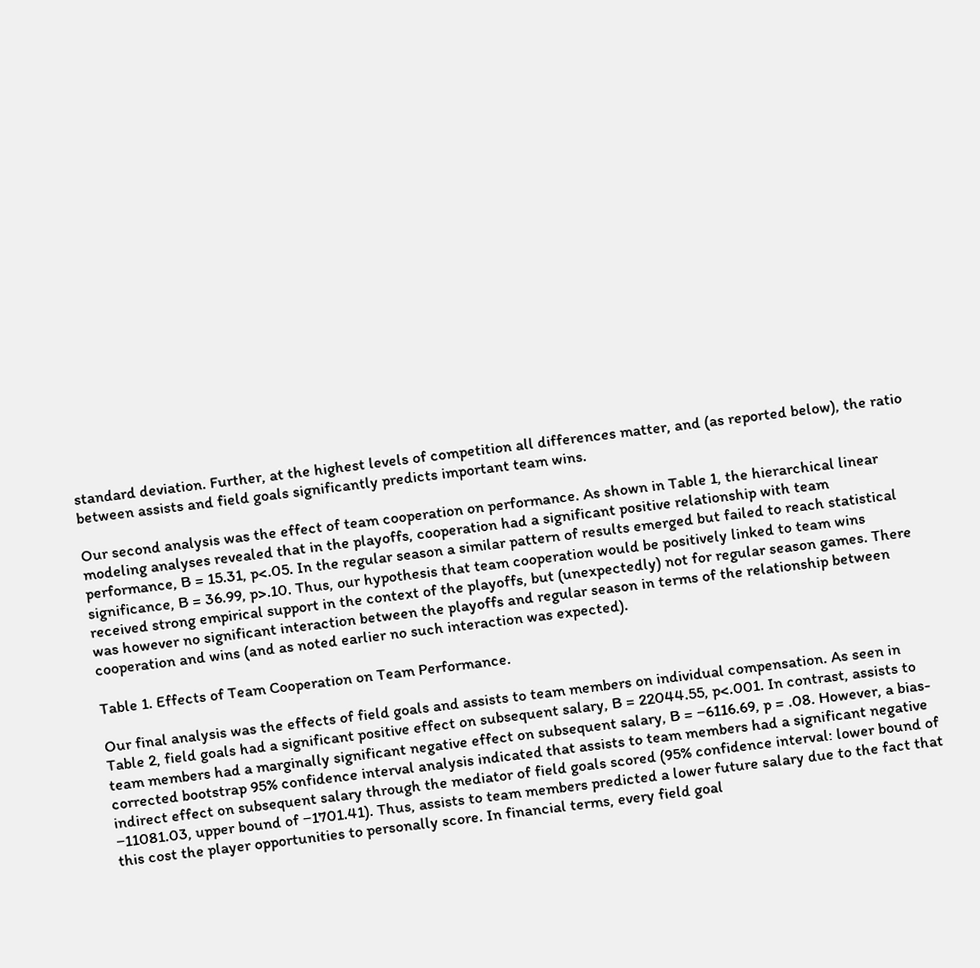standard deviation. Further, at the highest levels of competition all differences matter, and (as reported below), the ratio between assists and field goals significantly predicts important team wins.

Our second analysis was the effect of team cooperation on performance. As shown in Table 1, the hierarchical linear modeling analyses revealed that in the playoffs, cooperation had a significant positive relationship with team performance, B = 15.31, p<.05. In the regular season a similar pattern of results emerged but failed to reach statistical significance, B = 36.99, p>.10. Thus, our hypothesis that team cooperation would be positively linked to team wins received strong empirical support in the context of the playoffs, but (unexpectedly) not for regular season games. There was however no significant interaction between the playoffs and regular season in terms of the relationship between cooperation and wins (and as noted earlier no such interaction was expected).

Table 1. Effects of Team Cooperation on Team Performance.

Our final analysis was the effects of field goals and assists to team members on individual compensation. As seen in Table 2, field goals had a significant positive effect on subsequent salary, B = 22044.55, p<.001. In contrast, assists to team members had a marginally significant negative effect on subsequent salary, B = −6116.69, p = .08. However, a bias-corrected bootstrap 95% confidence interval analysis indicated that assists to team members had a significant negative indirect effect on subsequent salary through the mediator of field goals scored (95% confidence interval: lower bound of −11081.03, upper bound of −1701.41). Thus, assists to team members predicted a lower future salary due to the fact that this cost the player opportunities to personally score. In financial terms, every field goal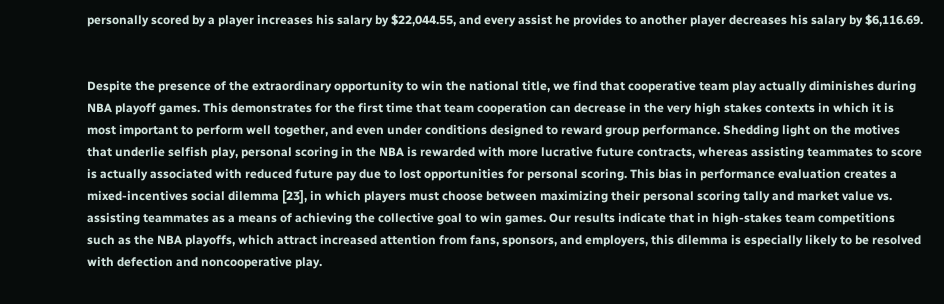personally scored by a player increases his salary by $22,044.55, and every assist he provides to another player decreases his salary by $6,116.69.


Despite the presence of the extraordinary opportunity to win the national title, we find that cooperative team play actually diminishes during NBA playoff games. This demonstrates for the first time that team cooperation can decrease in the very high stakes contexts in which it is most important to perform well together, and even under conditions designed to reward group performance. Shedding light on the motives that underlie selfish play, personal scoring in the NBA is rewarded with more lucrative future contracts, whereas assisting teammates to score is actually associated with reduced future pay due to lost opportunities for personal scoring. This bias in performance evaluation creates a mixed-incentives social dilemma [23], in which players must choose between maximizing their personal scoring tally and market value vs. assisting teammates as a means of achieving the collective goal to win games. Our results indicate that in high-stakes team competitions such as the NBA playoffs, which attract increased attention from fans, sponsors, and employers, this dilemma is especially likely to be resolved with defection and noncooperative play.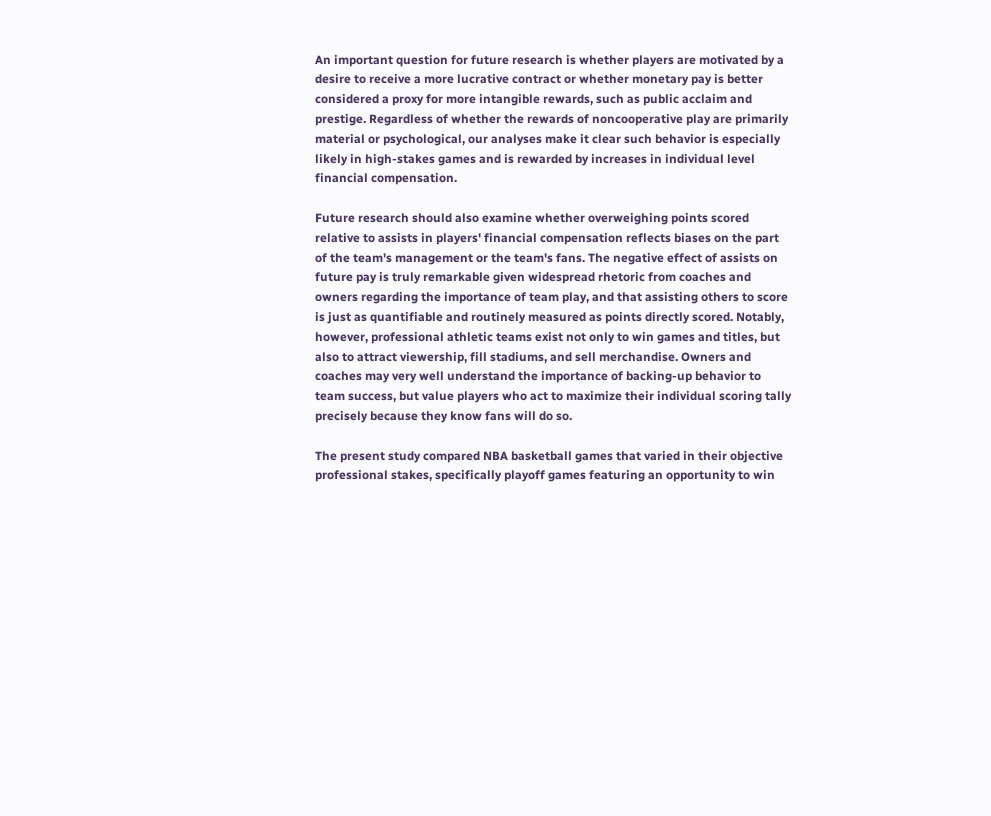An important question for future research is whether players are motivated by a desire to receive a more lucrative contract or whether monetary pay is better considered a proxy for more intangible rewards, such as public acclaim and prestige. Regardless of whether the rewards of noncooperative play are primarily material or psychological, our analyses make it clear such behavior is especially likely in high-stakes games and is rewarded by increases in individual level financial compensation.

Future research should also examine whether overweighing points scored relative to assists in players' financial compensation reflects biases on the part of the team's management or the team's fans. The negative effect of assists on future pay is truly remarkable given widespread rhetoric from coaches and owners regarding the importance of team play, and that assisting others to score is just as quantifiable and routinely measured as points directly scored. Notably, however, professional athletic teams exist not only to win games and titles, but also to attract viewership, fill stadiums, and sell merchandise. Owners and coaches may very well understand the importance of backing-up behavior to team success, but value players who act to maximize their individual scoring tally precisely because they know fans will do so.

The present study compared NBA basketball games that varied in their objective professional stakes, specifically playoff games featuring an opportunity to win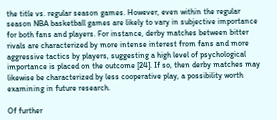the title vs. regular season games. However, even within the regular season NBA basketball games are likely to vary in subjective importance for both fans and players. For instance, derby matches between bitter rivals are characterized by more intense interest from fans and more aggressive tactics by players, suggesting a high level of psychological importance is placed on the outcome [24]. If so, then derby matches may likewise be characterized by less cooperative play, a possibility worth examining in future research.

Of further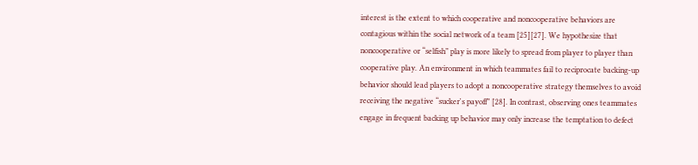interest is the extent to which cooperative and noncooperative behaviors are contagious within the social network of a team [25][27]. We hypothesize that noncooperative or “selfish” play is more likely to spread from player to player than cooperative play. An environment in which teammates fail to reciprocate backing-up behavior should lead players to adopt a noncooperative strategy themselves to avoid receiving the negative “sucker's payoff” [28]. In contrast, observing ones teammates engage in frequent backing up behavior may only increase the temptation to defect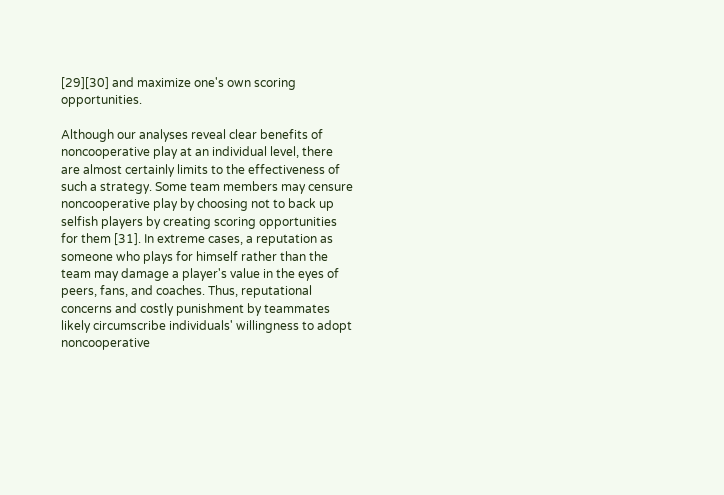[29][30] and maximize one's own scoring opportunities.

Although our analyses reveal clear benefits of noncooperative play at an individual level, there are almost certainly limits to the effectiveness of such a strategy. Some team members may censure noncooperative play by choosing not to back up selfish players by creating scoring opportunities for them [31]. In extreme cases, a reputation as someone who plays for himself rather than the team may damage a player's value in the eyes of peers, fans, and coaches. Thus, reputational concerns and costly punishment by teammates likely circumscribe individuals' willingness to adopt noncooperative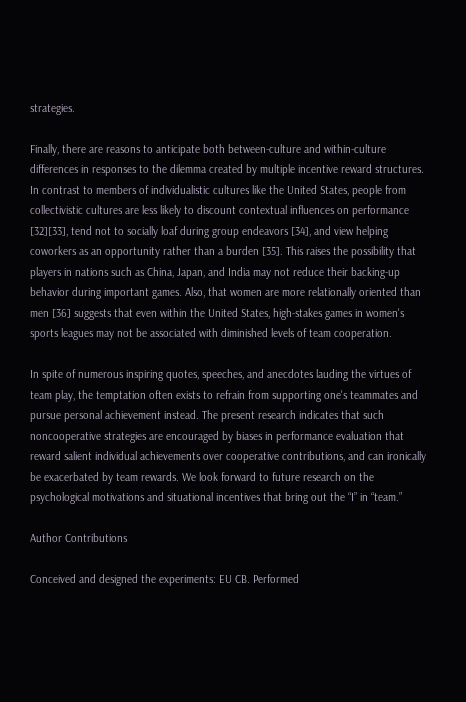strategies.

Finally, there are reasons to anticipate both between-culture and within-culture differences in responses to the dilemma created by multiple incentive reward structures. In contrast to members of individualistic cultures like the United States, people from collectivistic cultures are less likely to discount contextual influences on performance [32][33], tend not to socially loaf during group endeavors [34], and view helping coworkers as an opportunity rather than a burden [35]. This raises the possibility that players in nations such as China, Japan, and India may not reduce their backing-up behavior during important games. Also, that women are more relationally oriented than men [36] suggests that even within the United States, high-stakes games in women's sports leagues may not be associated with diminished levels of team cooperation.

In spite of numerous inspiring quotes, speeches, and anecdotes lauding the virtues of team play, the temptation often exists to refrain from supporting one's teammates and pursue personal achievement instead. The present research indicates that such noncooperative strategies are encouraged by biases in performance evaluation that reward salient individual achievements over cooperative contributions, and can ironically be exacerbated by team rewards. We look forward to future research on the psychological motivations and situational incentives that bring out the “I” in “team.”

Author Contributions

Conceived and designed the experiments: EU CB. Performed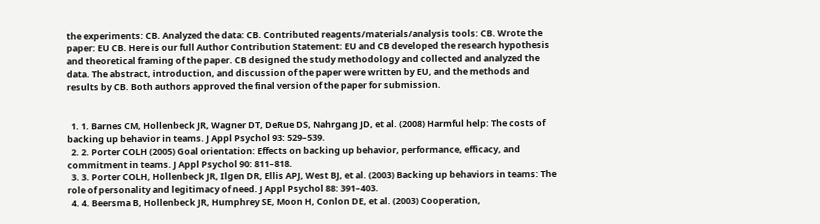the experiments: CB. Analyzed the data: CB. Contributed reagents/materials/analysis tools: CB. Wrote the paper: EU CB. Here is our full Author Contribution Statement: EU and CB developed the research hypothesis and theoretical framing of the paper. CB designed the study methodology and collected and analyzed the data. The abstract, introduction, and discussion of the paper were written by EU, and the methods and results by CB. Both authors approved the final version of the paper for submission.


  1. 1. Barnes CM, Hollenbeck JR, Wagner DT, DeRue DS, Nahrgang JD, et al. (2008) Harmful help: The costs of backing up behavior in teams. J Appl Psychol 93: 529–539.
  2. 2. Porter COLH (2005) Goal orientation: Effects on backing up behavior, performance, efficacy, and commitment in teams. J Appl Psychol 90: 811–818.
  3. 3. Porter COLH, Hollenbeck JR, Ilgen DR, Ellis APJ, West BJ, et al. (2003) Backing up behaviors in teams: The role of personality and legitimacy of need. J Appl Psychol 88: 391–403.
  4. 4. Beersma B, Hollenbeck JR, Humphrey SE, Moon H, Conlon DE, et al. (2003) Cooperation,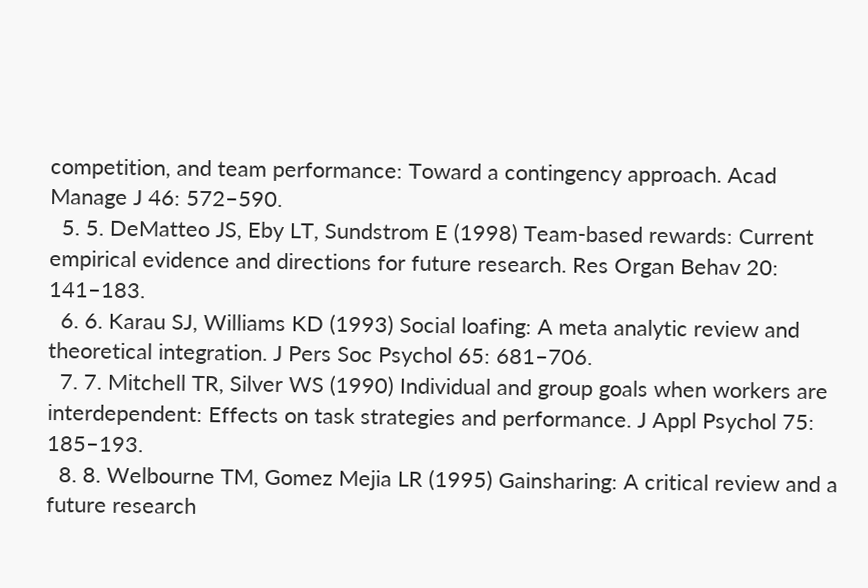competition, and team performance: Toward a contingency approach. Acad Manage J 46: 572–590.
  5. 5. DeMatteo JS, Eby LT, Sundstrom E (1998) Team-based rewards: Current empirical evidence and directions for future research. Res Organ Behav 20: 141–183.
  6. 6. Karau SJ, Williams KD (1993) Social loafing: A meta analytic review and theoretical integration. J Pers Soc Psychol 65: 681–706.
  7. 7. Mitchell TR, Silver WS (1990) Individual and group goals when workers are interdependent: Effects on task strategies and performance. J Appl Psychol 75: 185–193.
  8. 8. Welbourne TM, Gomez Mejia LR (1995) Gainsharing: A critical review and a future research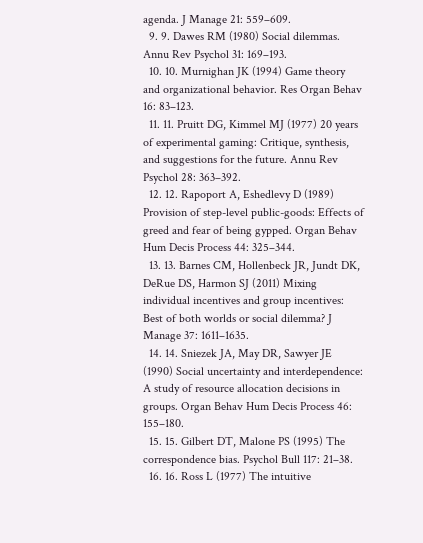agenda. J Manage 21: 559–609.
  9. 9. Dawes RM (1980) Social dilemmas. Annu Rev Psychol 31: 169–193.
  10. 10. Murnighan JK (1994) Game theory and organizational behavior. Res Organ Behav 16: 83–123.
  11. 11. Pruitt DG, Kimmel MJ (1977) 20 years of experimental gaming: Critique, synthesis, and suggestions for the future. Annu Rev Psychol 28: 363–392.
  12. 12. Rapoport A, Eshedlevy D (1989) Provision of step-level public-goods: Effects of greed and fear of being gypped. Organ Behav Hum Decis Process 44: 325–344.
  13. 13. Barnes CM, Hollenbeck JR, Jundt DK, DeRue DS, Harmon SJ (2011) Mixing individual incentives and group incentives: Best of both worlds or social dilemma? J Manage 37: 1611–1635.
  14. 14. Sniezek JA, May DR, Sawyer JE (1990) Social uncertainty and interdependence: A study of resource allocation decisions in groups. Organ Behav Hum Decis Process 46: 155–180.
  15. 15. Gilbert DT, Malone PS (1995) The correspondence bias. Psychol Bull 117: 21–38.
  16. 16. Ross L (1977) The intuitive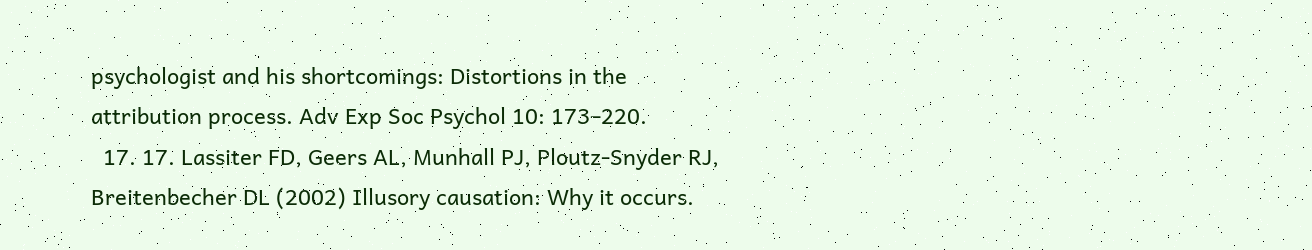psychologist and his shortcomings: Distortions in the attribution process. Adv Exp Soc Psychol 10: 173–220.
  17. 17. Lassiter FD, Geers AL, Munhall PJ, Ploutz-Snyder RJ, Breitenbecher DL (2002) Illusory causation: Why it occurs.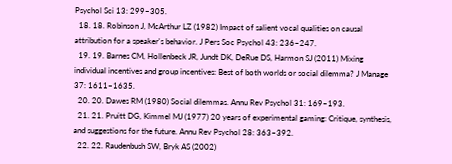Psychol Sci 13: 299–305.
  18. 18. Robinson J, McArthur LZ (1982) Impact of salient vocal qualities on causal attribution for a speaker's behavior. J Pers Soc Psychol 43: 236–247.
  19. 19. Barnes CM, Hollenbeck JR, Jundt DK, DeRue DS, Harmon SJ (2011) Mixing individual incentives and group incentives: Best of both worlds or social dilemma? J Manage 37: 1611–1635.
  20. 20. Dawes RM (1980) Social dilemmas. Annu Rev Psychol 31: 169–193.
  21. 21. Pruitt DG, Kimmel MJ (1977) 20 years of experimental gaming: Critique, synthesis, and suggestions for the future. Annu Rev Psychol 28: 363–392.
  22. 22. Raudenbush SW, Bryk AS (2002)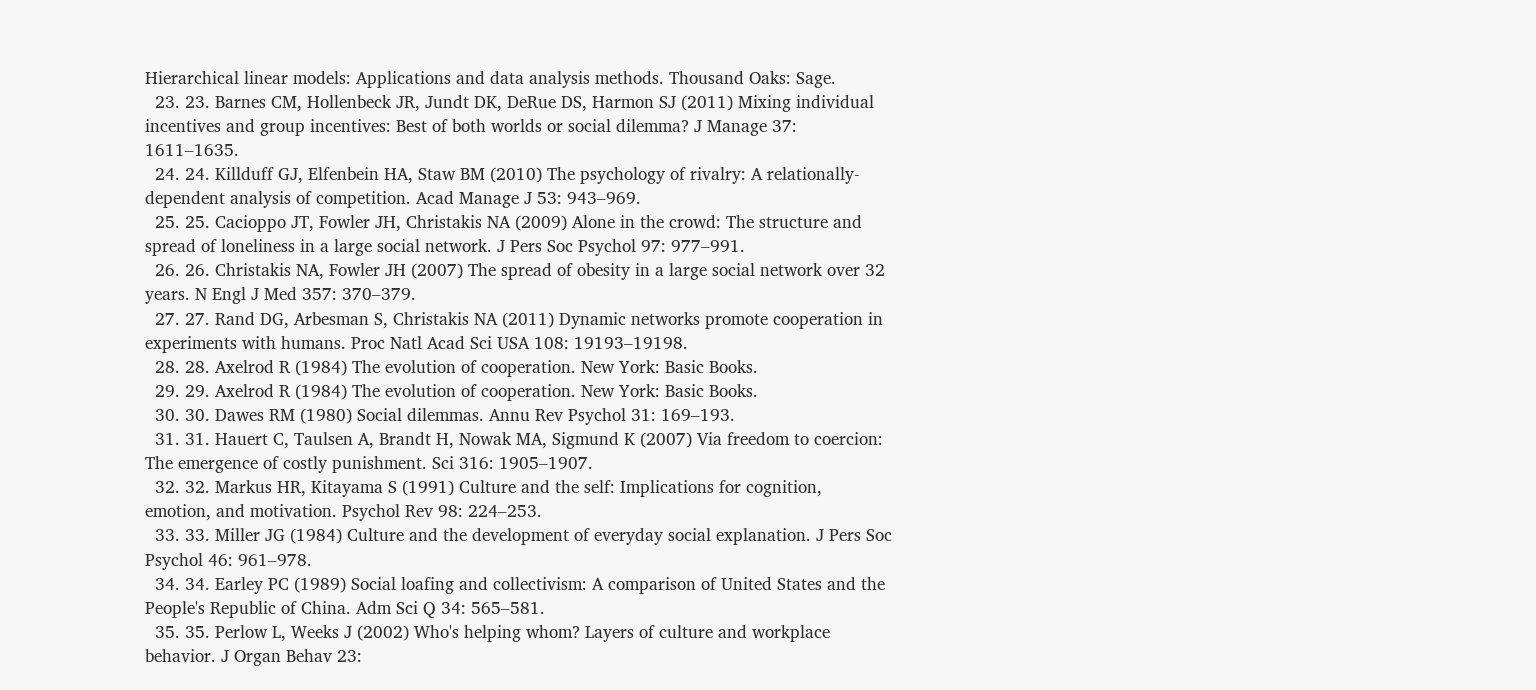Hierarchical linear models: Applications and data analysis methods. Thousand Oaks: Sage.
  23. 23. Barnes CM, Hollenbeck JR, Jundt DK, DeRue DS, Harmon SJ (2011) Mixing individual incentives and group incentives: Best of both worlds or social dilemma? J Manage 37: 1611–1635.
  24. 24. Killduff GJ, Elfenbein HA, Staw BM (2010) The psychology of rivalry: A relationally-dependent analysis of competition. Acad Manage J 53: 943–969.
  25. 25. Cacioppo JT, Fowler JH, Christakis NA (2009) Alone in the crowd: The structure and spread of loneliness in a large social network. J Pers Soc Psychol 97: 977–991.
  26. 26. Christakis NA, Fowler JH (2007) The spread of obesity in a large social network over 32 years. N Engl J Med 357: 370–379.
  27. 27. Rand DG, Arbesman S, Christakis NA (2011) Dynamic networks promote cooperation in experiments with humans. Proc Natl Acad Sci USA 108: 19193–19198.
  28. 28. Axelrod R (1984) The evolution of cooperation. New York: Basic Books.
  29. 29. Axelrod R (1984) The evolution of cooperation. New York: Basic Books.
  30. 30. Dawes RM (1980) Social dilemmas. Annu Rev Psychol 31: 169–193.
  31. 31. Hauert C, Taulsen A, Brandt H, Nowak MA, Sigmund K (2007) Via freedom to coercion: The emergence of costly punishment. Sci 316: 1905–1907.
  32. 32. Markus HR, Kitayama S (1991) Culture and the self: Implications for cognition, emotion, and motivation. Psychol Rev 98: 224–253.
  33. 33. Miller JG (1984) Culture and the development of everyday social explanation. J Pers Soc Psychol 46: 961–978.
  34. 34. Earley PC (1989) Social loafing and collectivism: A comparison of United States and the People's Republic of China. Adm Sci Q 34: 565–581.
  35. 35. Perlow L, Weeks J (2002) Who's helping whom? Layers of culture and workplace behavior. J Organ Behav 23: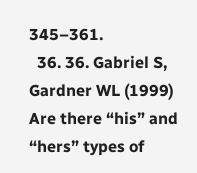345–361.
  36. 36. Gabriel S, Gardner WL (1999) Are there “his” and “hers” types of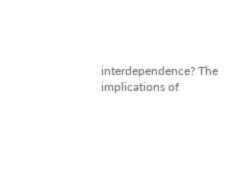interdependence? The implications of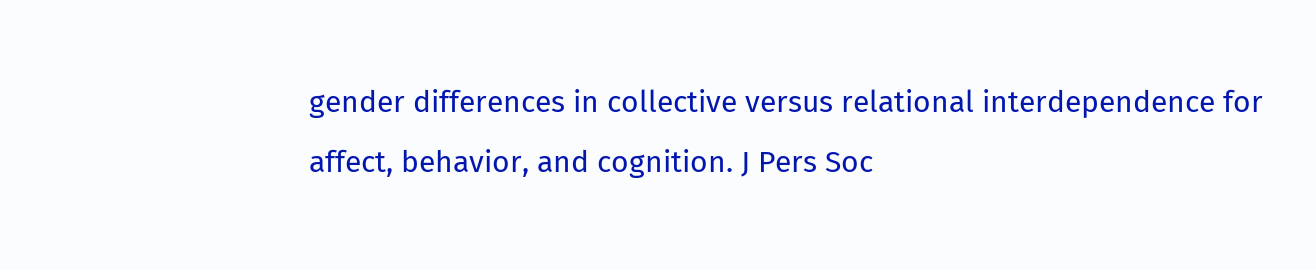gender differences in collective versus relational interdependence for affect, behavior, and cognition. J Pers Soc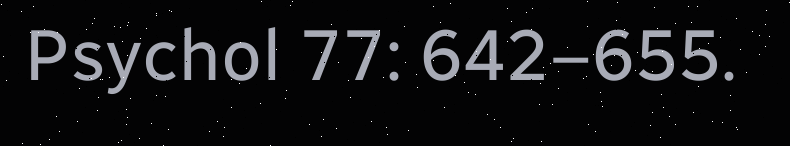Psychol 77: 642–655.